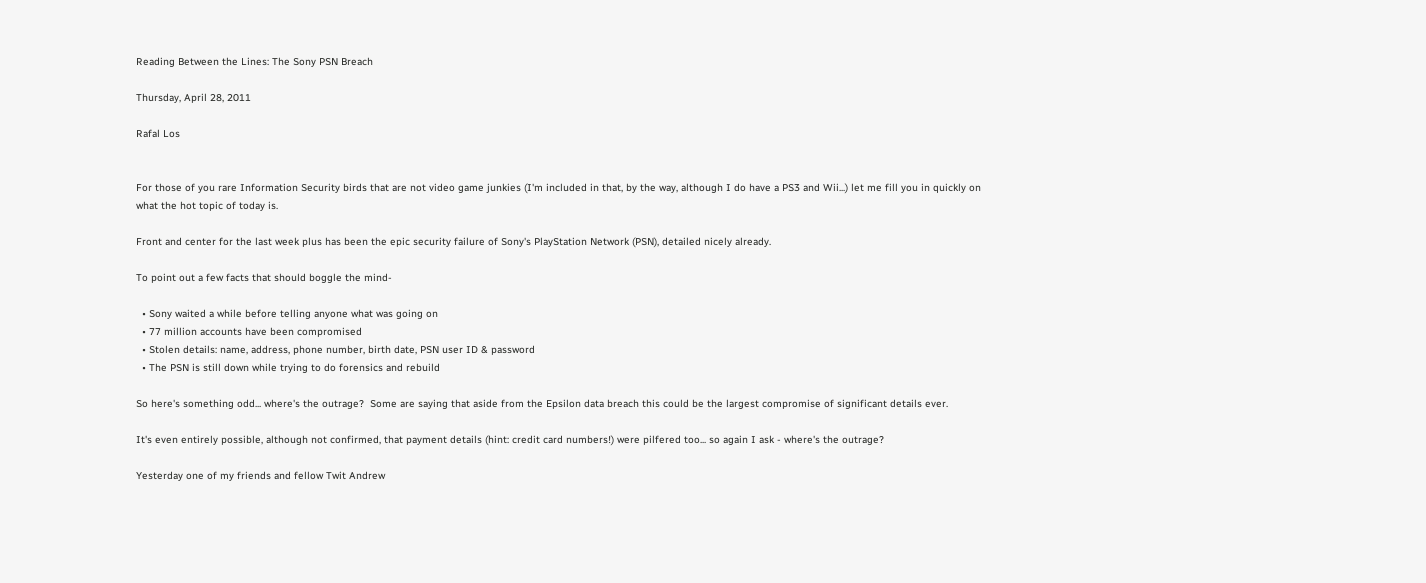Reading Between the Lines: The Sony PSN Breach

Thursday, April 28, 2011

Rafal Los


For those of you rare Information Security birds that are not video game junkies (I'm included in that, by the way, although I do have a PS3 and Wii...) let me fill you in quickly on what the hot topic of today is.

Front and center for the last week plus has been the epic security failure of Sony's PlayStation Network (PSN), detailed nicely already.

To point out a few facts that should boggle the mind-

  • Sony waited a while before telling anyone what was going on
  • 77 million accounts have been compromised
  • Stolen details: name, address, phone number, birth date, PSN user ID & password
  • The PSN is still down while trying to do forensics and rebuild

So here's something odd... where's the outrage?  Some are saying that aside from the Epsilon data breach this could be the largest compromise of significant details ever.

It's even entirely possible, although not confirmed, that payment details (hint: credit card numbers!) were pilfered too... so again I ask - where's the outrage?

Yesterday one of my friends and fellow Twit Andrew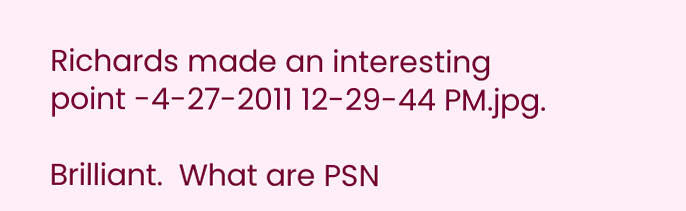Richards made an interesting point -4-27-2011 12-29-44 PM.jpg.

Brilliant.  What are PSN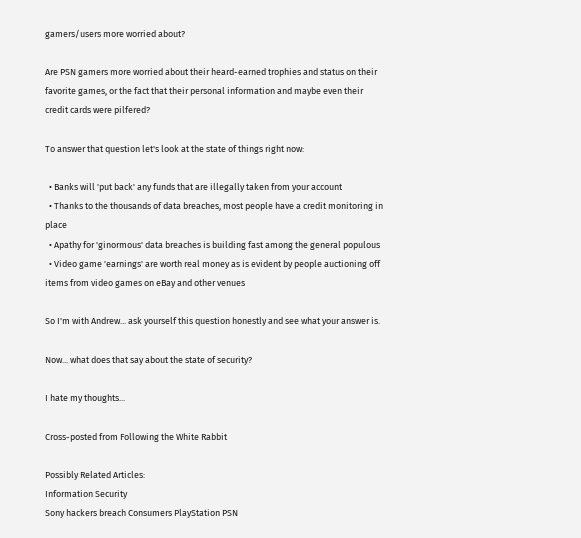gamers/users more worried about?

Are PSN gamers more worried about their heard-earned trophies and status on their favorite games, or the fact that their personal information and maybe even their credit cards were pilfered?

To answer that question let's look at the state of things right now:

  • Banks will 'put back' any funds that are illegally taken from your account
  • Thanks to the thousands of data breaches, most people have a credit monitoring in place
  • Apathy for 'ginormous' data breaches is building fast among the general populous
  • Video game 'earnings' are worth real money as is evident by people auctioning off items from video games on eBay and other venues

So I'm with Andrew... ask yourself this question honestly and see what your answer is.

Now... what does that say about the state of security?

I hate my thoughts...

Cross-posted from Following the White Rabbit

Possibly Related Articles:
Information Security
Sony hackers breach Consumers PlayStation PSN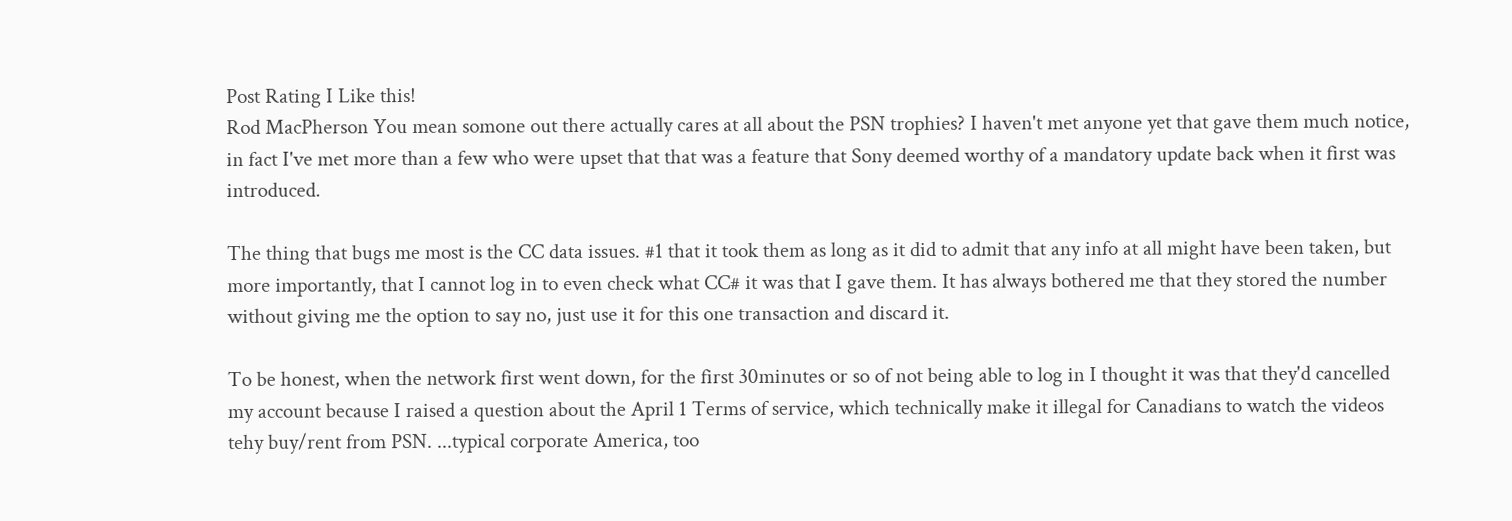Post Rating I Like this!
Rod MacPherson You mean somone out there actually cares at all about the PSN trophies? I haven't met anyone yet that gave them much notice, in fact I've met more than a few who were upset that that was a feature that Sony deemed worthy of a mandatory update back when it first was introduced.

The thing that bugs me most is the CC data issues. #1 that it took them as long as it did to admit that any info at all might have been taken, but more importantly, that I cannot log in to even check what CC# it was that I gave them. It has always bothered me that they stored the number without giving me the option to say no, just use it for this one transaction and discard it.

To be honest, when the network first went down, for the first 30minutes or so of not being able to log in I thought it was that they'd cancelled my account because I raised a question about the April 1 Terms of service, which technically make it illegal for Canadians to watch the videos tehy buy/rent from PSN. ...typical corporate America, too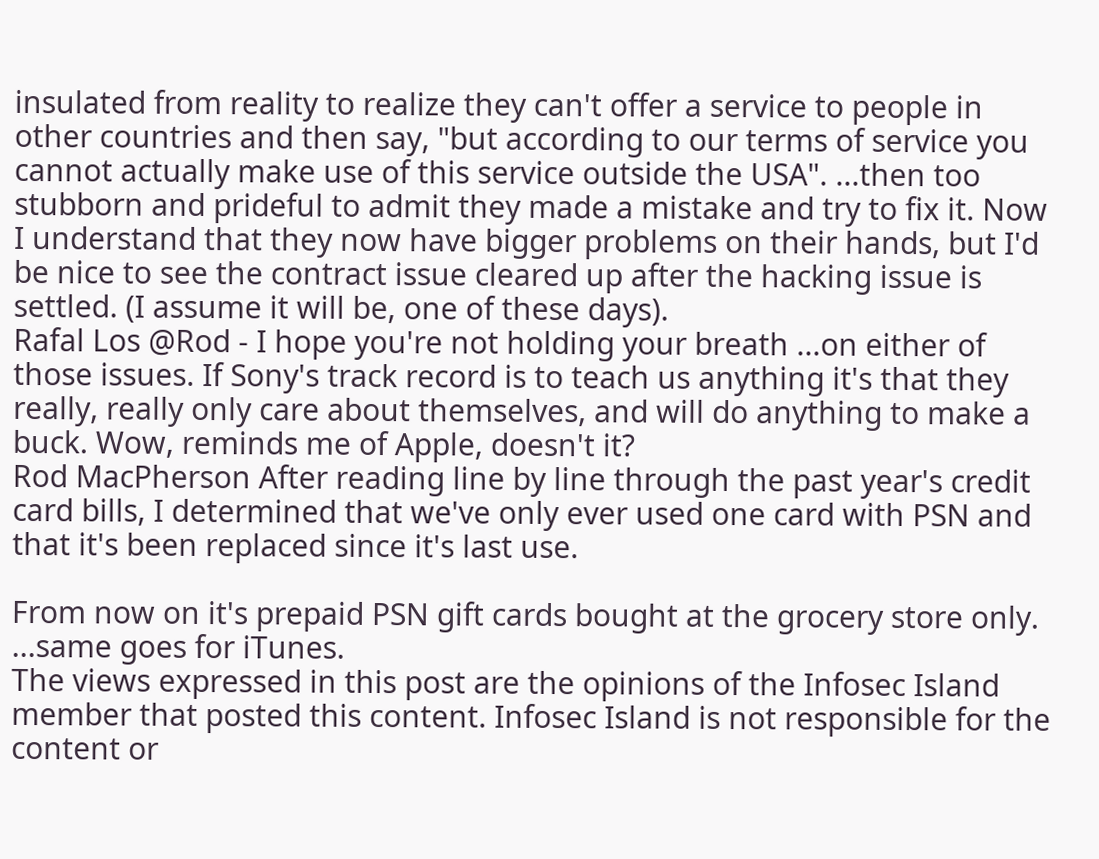insulated from reality to realize they can't offer a service to people in other countries and then say, "but according to our terms of service you cannot actually make use of this service outside the USA". ...then too stubborn and prideful to admit they made a mistake and try to fix it. Now I understand that they now have bigger problems on their hands, but I'd be nice to see the contract issue cleared up after the hacking issue is settled. (I assume it will be, one of these days).
Rafal Los @Rod - I hope you're not holding your breath ...on either of those issues. If Sony's track record is to teach us anything it's that they really, really only care about themselves, and will do anything to make a buck. Wow, reminds me of Apple, doesn't it?
Rod MacPherson After reading line by line through the past year's credit card bills, I determined that we've only ever used one card with PSN and that it's been replaced since it's last use.

From now on it's prepaid PSN gift cards bought at the grocery store only. ...same goes for iTunes.
The views expressed in this post are the opinions of the Infosec Island member that posted this content. Infosec Island is not responsible for the content or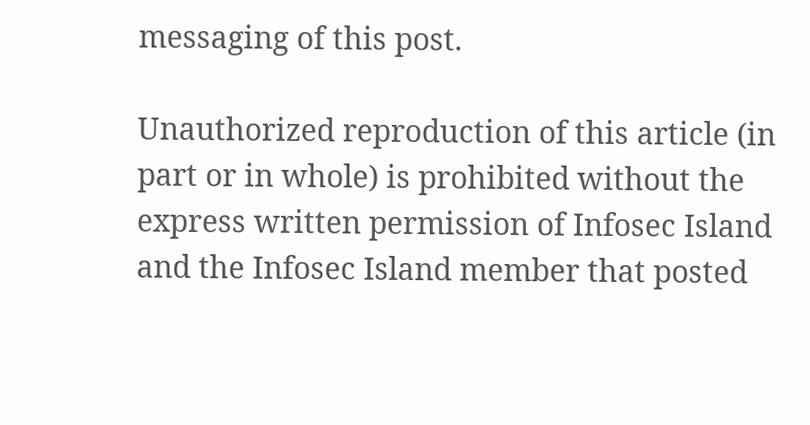messaging of this post.

Unauthorized reproduction of this article (in part or in whole) is prohibited without the express written permission of Infosec Island and the Infosec Island member that posted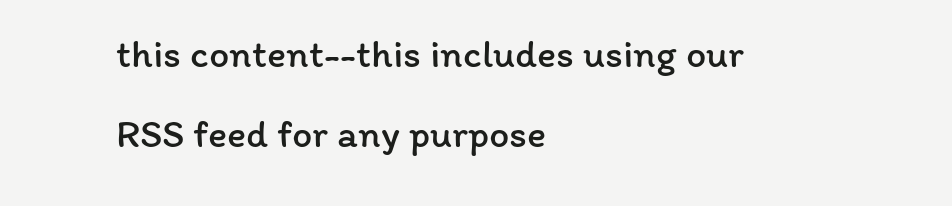this content--this includes using our RSS feed for any purpose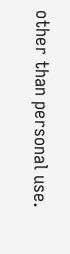other than personal use.